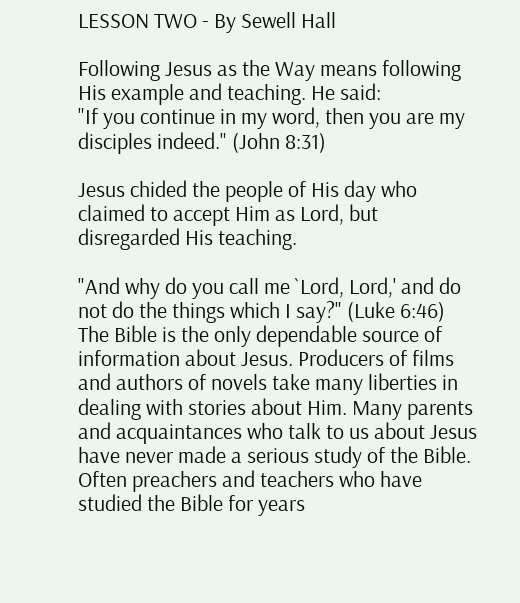LESSON TWO - By Sewell Hall

Following Jesus as the Way means following His example and teaching. He said:
"If you continue in my word, then you are my disciples indeed." (John 8:31)

Jesus chided the people of His day who claimed to accept Him as Lord, but disregarded His teaching.

"And why do you call me `Lord, Lord,' and do not do the things which I say?" (Luke 6:46)
The Bible is the only dependable source of information about Jesus. Producers of films and authors of novels take many liberties in dealing with stories about Him. Many parents and acquaintances who talk to us about Jesus have never made a serious study of the Bible. Often preachers and teachers who have studied the Bible for years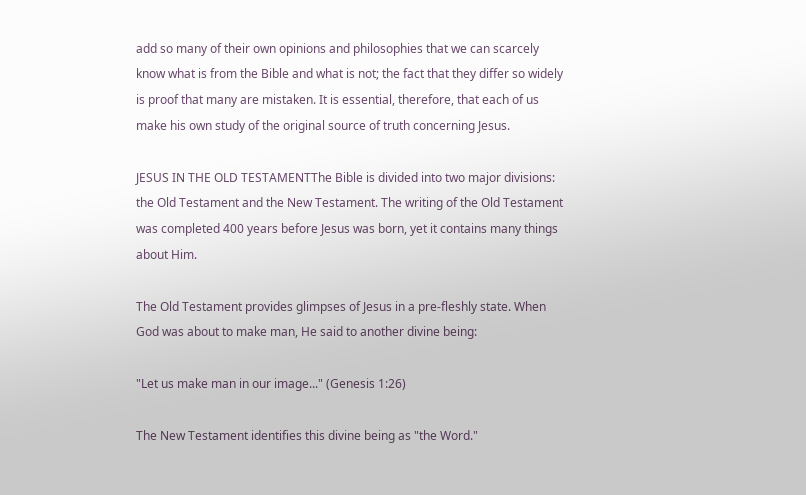add so many of their own opinions and philosophies that we can scarcely know what is from the Bible and what is not; the fact that they differ so widely is proof that many are mistaken. It is essential, therefore, that each of us make his own study of the original source of truth concerning Jesus.

JESUS IN THE OLD TESTAMENTThe Bible is divided into two major divisions: the Old Testament and the New Testament. The writing of the Old Testament was completed 400 years before Jesus was born, yet it contains many things about Him.

The Old Testament provides glimpses of Jesus in a pre-fleshly state. When God was about to make man, He said to another divine being:

"Let us make man in our image..." (Genesis 1:26)

The New Testament identifies this divine being as "the Word."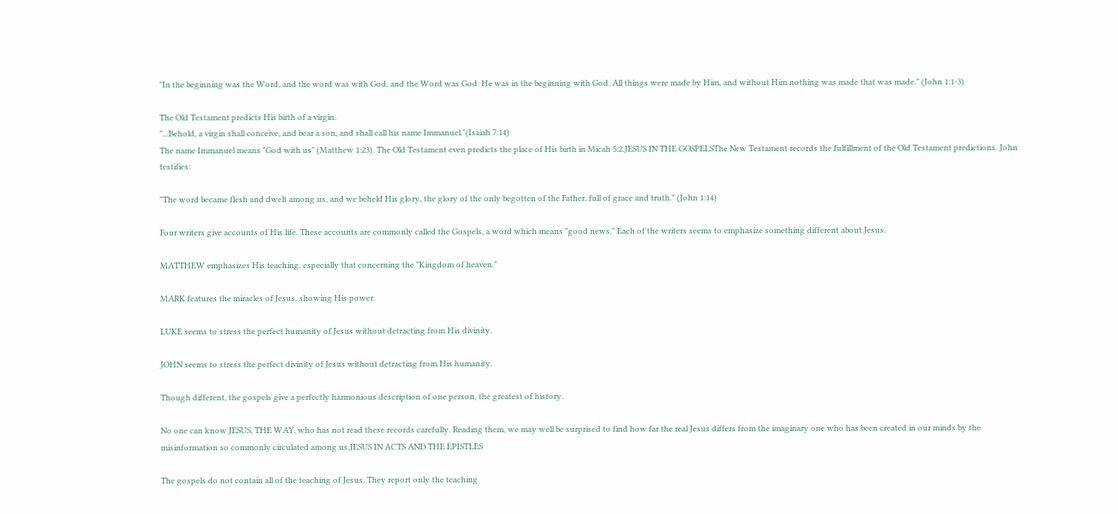"In the beginning was the Word, and the word was with God, and the Word was God. He was in the beginning with God. All things were made by Him, and without Him nothing was made that was made." (John 1:1-3)

The Old Testament predicts His birth of a virgin.
"...Behold, a virgin shall conceive, and bear a son, and shall call his name Immanuel."(Isaiah 7:14)
The name Immanuel means "God with us" (Matthew 1:23). The Old Testament even predicts the place of His birth in Micah 5:2.JESUS IN THE GOSPELSThe New Testament records the fulfillment of the Old Testament predictions. John testifies:

"The word became flesh and dwelt among us, and we beheld His glory, the glory of the only begotten of the Father, full of grace and truth." (John 1:14)

Four writers give accounts of His life. These accounts are commonly called the Gospels, a word which means "good news." Each of the writers seems to emphasize something different about Jesus.

MATTHEW emphasizes His teaching, especially that concerning the "Kingdom of heaven."

MARK features the miracles of Jesus, showing His power.

LUKE seems to stress the perfect humanity of Jesus without detracting from His divinity.

JOHN seems to stress the perfect divinity of Jesus without detracting from His humanity.

Though different, the gospels give a perfectly harmonious description of one person, the greatest of history.

No one can know JESUS, THE WAY, who has not read these records carefully. Reading them, we may well be surprised to find how far the real Jesus differs from the imaginary one who has been created in our minds by the misinformation so commonly circulated among us.JESUS IN ACTS AND THE EPISTLES

The gospels do not contain all of the teaching of Jesus. They report only the teaching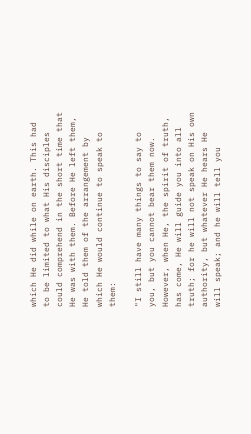which He did while on earth. This had to be limited to what His disciples could comprehend in the short time that He was with them. Before He left them, He told them of the arrangement by which He would continue to speak to them:

"I still have many things to say to you, but you cannot bear them now. However, when He, the spirit of truth, has come, He will guide you into all truth; for he will not speak on His own authority, but whatever He hears He will speak; and he will tell you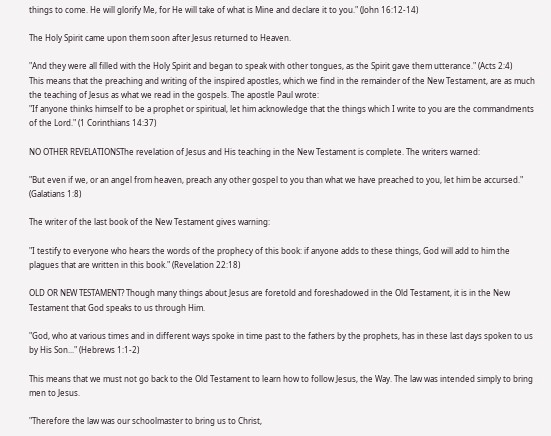things to come. He will glorify Me, for He will take of what is Mine and declare it to you." (John 16:12-14)

The Holy Spirit came upon them soon after Jesus returned to Heaven.

"And they were all filled with the Holy Spirit and began to speak with other tongues, as the Spirit gave them utterance." (Acts 2:4)
This means that the preaching and writing of the inspired apostles, which we find in the remainder of the New Testament, are as much the teaching of Jesus as what we read in the gospels. The apostle Paul wrote:
"If anyone thinks himself to be a prophet or spiritual, let him acknowledge that the things which I write to you are the commandments of the Lord." (1 Corinthians 14:37)

NO OTHER REVELATIONSThe revelation of Jesus and His teaching in the New Testament is complete. The writers warned:

"But even if we, or an angel from heaven, preach any other gospel to you than what we have preached to you, let him be accursed." (Galatians 1:8)

The writer of the last book of the New Testament gives warning:

"I testify to everyone who hears the words of the prophecy of this book: if anyone adds to these things, God will add to him the plagues that are written in this book." (Revelation 22:18)

OLD OR NEW TESTAMENT? Though many things about Jesus are foretold and foreshadowed in the Old Testament, it is in the New Testament that God speaks to us through Him.

"God, who at various times and in different ways spoke in time past to the fathers by the prophets, has in these last days spoken to us by His Son..." (Hebrews 1:1-2)

This means that we must not go back to the Old Testament to learn how to follow Jesus, the Way. The law was intended simply to bring men to Jesus.

"Therefore the law was our schoolmaster to bring us to Christ,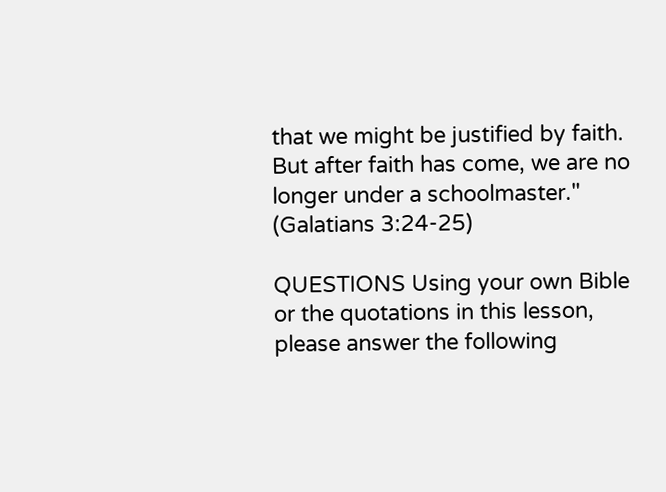that we might be justified by faith. But after faith has come, we are no longer under a schoolmaster." (Galatians 3:24-25)

QUESTIONS Using your own Bible or the quotations in this lesson, please answer the following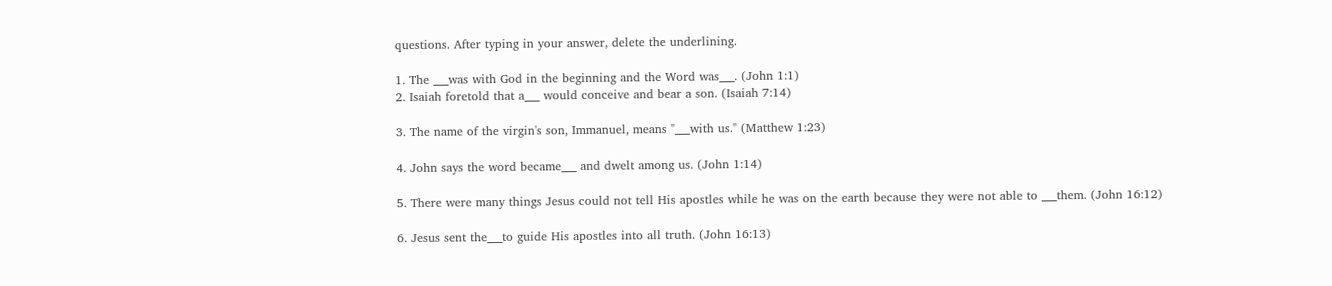questions. After typing in your answer, delete the underlining.

1. The ___was with God in the beginning and the Word was___. (John 1:1)
2. Isaiah foretold that a___ would conceive and bear a son. (Isaiah 7:14)

3. The name of the virgin's son, Immanuel, means "___with us." (Matthew 1:23)

4. John says the word became___ and dwelt among us. (John 1:14)

5. There were many things Jesus could not tell His apostles while he was on the earth because they were not able to ___them. (John 16:12)

6. Jesus sent the___to guide His apostles into all truth. (John 16:13)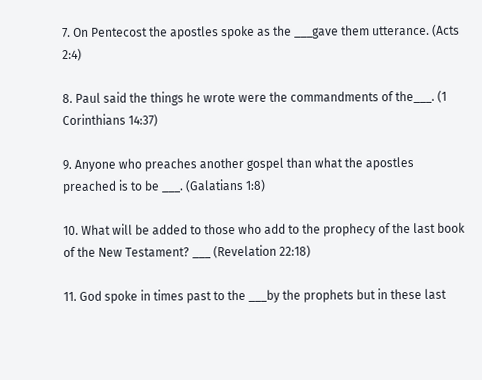7. On Pentecost the apostles spoke as the ___gave them utterance. (Acts 2:4)

8. Paul said the things he wrote were the commandments of the___. (1 Corinthians 14:37)

9. Anyone who preaches another gospel than what the apostles preached is to be ___. (Galatians 1:8)

10. What will be added to those who add to the prophecy of the last book of the New Testament? ___ (Revelation 22:18)

11. God spoke in times past to the ___by the prophets but in these last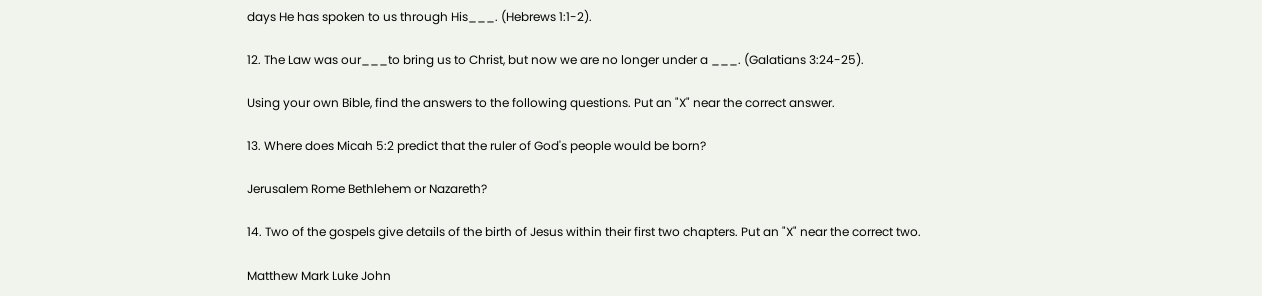days He has spoken to us through His___. (Hebrews 1:1-2).

12. The Law was our___to bring us to Christ, but now we are no longer under a ___. (Galatians 3:24-25).

Using your own Bible, find the answers to the following questions. Put an "X" near the correct answer.

13. Where does Micah 5:2 predict that the ruler of God's people would be born?

Jerusalem Rome Bethlehem or Nazareth?

14. Two of the gospels give details of the birth of Jesus within their first two chapters. Put an "X" near the correct two.

Matthew Mark Luke John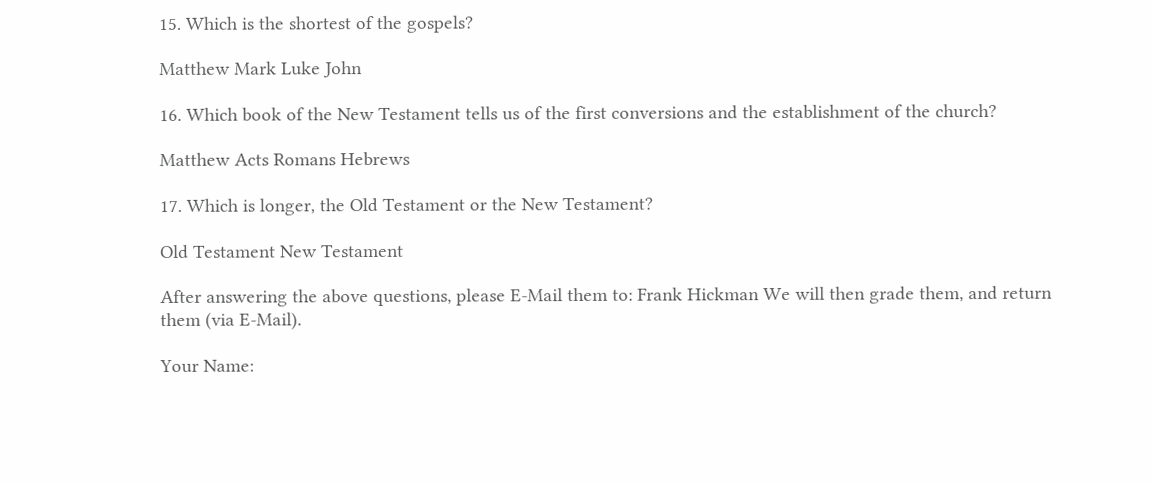15. Which is the shortest of the gospels?

Matthew Mark Luke John

16. Which book of the New Testament tells us of the first conversions and the establishment of the church?

Matthew Acts Romans Hebrews

17. Which is longer, the Old Testament or the New Testament?

Old Testament New Testament

After answering the above questions, please E-Mail them to: Frank Hickman We will then grade them, and return them (via E-Mail).

Your Name: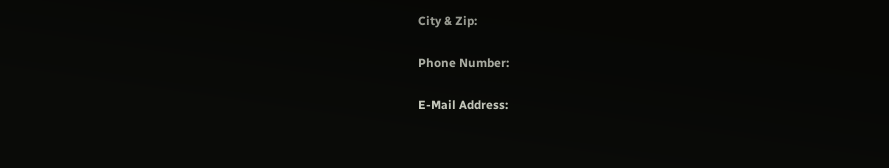City & Zip:

Phone Number:

E-Mail Address: